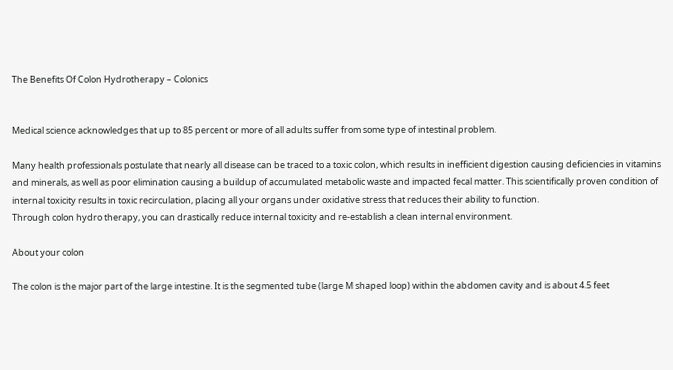The Benefits Of Colon Hydrotherapy – Colonics


Medical science acknowledges that up to 85 percent or more of all adults suffer from some type of intestinal problem.

Many health professionals postulate that nearly all disease can be traced to a toxic colon, which results in inefficient digestion causing deficiencies in vitamins and minerals, as well as poor elimination causing a buildup of accumulated metabolic waste and impacted fecal matter. This scientifically proven condition of internal toxicity results in toxic recirculation, placing all your organs under oxidative stress that reduces their ability to function.
Through colon hydro therapy, you can drastically reduce internal toxicity and re-establish a clean internal environment.

About your colon

The colon is the major part of the large intestine. It is the segmented tube (large M shaped loop) within the abdomen cavity and is about 4.5 feet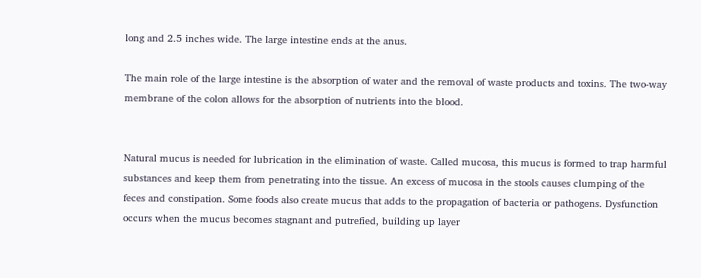long and 2.5 inches wide. The large intestine ends at the anus.

The main role of the large intestine is the absorption of water and the removal of waste products and toxins. The two-way membrane of the colon allows for the absorption of nutrients into the blood.


Natural mucus is needed for lubrication in the elimination of waste. Called mucosa, this mucus is formed to trap harmful substances and keep them from penetrating into the tissue. An excess of mucosa in the stools causes clumping of the feces and constipation. Some foods also create mucus that adds to the propagation of bacteria or pathogens. Dysfunction occurs when the mucus becomes stagnant and putrefied, building up layer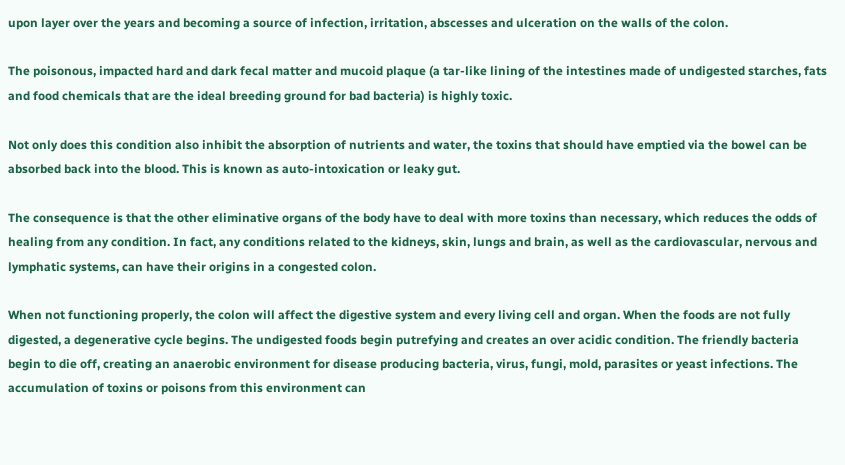upon layer over the years and becoming a source of infection, irritation, abscesses and ulceration on the walls of the colon.

The poisonous, impacted hard and dark fecal matter and mucoid plaque (a tar-like lining of the intestines made of undigested starches, fats and food chemicals that are the ideal breeding ground for bad bacteria) is highly toxic.

Not only does this condition also inhibit the absorption of nutrients and water, the toxins that should have emptied via the bowel can be absorbed back into the blood. This is known as auto-intoxication or leaky gut.

The consequence is that the other eliminative organs of the body have to deal with more toxins than necessary, which reduces the odds of healing from any condition. In fact, any conditions related to the kidneys, skin, lungs and brain, as well as the cardiovascular, nervous and lymphatic systems, can have their origins in a congested colon.

When not functioning properly, the colon will affect the digestive system and every living cell and organ. When the foods are not fully digested, a degenerative cycle begins. The undigested foods begin putrefying and creates an over acidic condition. The friendly bacteria begin to die off, creating an anaerobic environment for disease producing bacteria, virus, fungi, mold, parasites or yeast infections. The accumulation of toxins or poisons from this environment can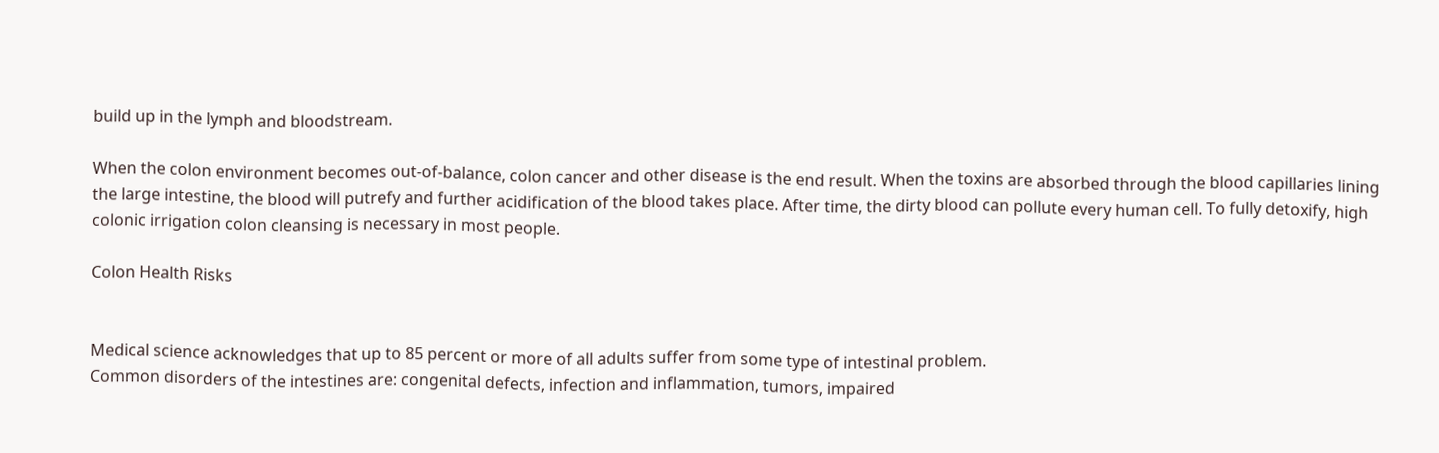build up in the lymph and bloodstream.

When the colon environment becomes out-of-balance, colon cancer and other disease is the end result. When the toxins are absorbed through the blood capillaries lining the large intestine, the blood will putrefy and further acidification of the blood takes place. After time, the dirty blood can pollute every human cell. To fully detoxify, high colonic irrigation colon cleansing is necessary in most people.

Colon Health Risks


Medical science acknowledges that up to 85 percent or more of all adults suffer from some type of intestinal problem.
Common disorders of the intestines are: congenital defects, infection and inflammation, tumors, impaired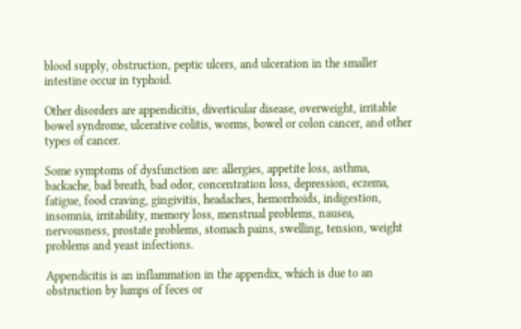blood supply, obstruction, peptic ulcers, and ulceration in the smaller intestine occur in typhoid.

Other disorders are appendicitis, diverticular disease, overweight, irritable bowel syndrome, ulcerative colitis, worms, bowel or colon cancer, and other types of cancer.

Some symptoms of dysfunction are: allergies, appetite loss, asthma, backache, bad breath, bad odor, concentration loss, depression, eczema, fatigue, food craving, gingivitis, headaches, hemorrhoids, indigestion, insomnia, irritability, memory loss, menstrual problems, nausea, nervousness, prostate problems, stomach pains, swelling, tension, weight problems and yeast infections.

Appendicitis is an inflammation in the appendix, which is due to an obstruction by lumps of feces or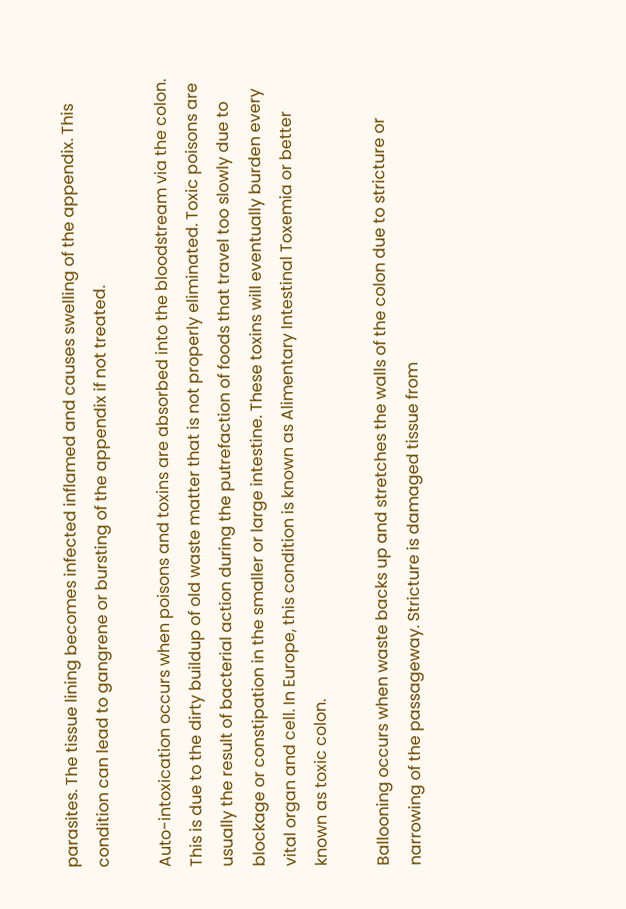parasites. The tissue lining becomes infected inflamed and causes swelling of the appendix. This condition can lead to gangrene or bursting of the appendix if not treated.

Auto-intoxication occurs when poisons and toxins are absorbed into the bloodstream via the colon. This is due to the dirty buildup of old waste matter that is not properly eliminated. Toxic poisons are usually the result of bacterial action during the putrefaction of foods that travel too slowly due to blockage or constipation in the smaller or large intestine. These toxins will eventually burden every vital organ and cell. In Europe, this condition is known as Alimentary Intestinal Toxemia or better known as toxic colon.

Ballooning occurs when waste backs up and stretches the walls of the colon due to stricture or narrowing of the passageway. Stricture is damaged tissue from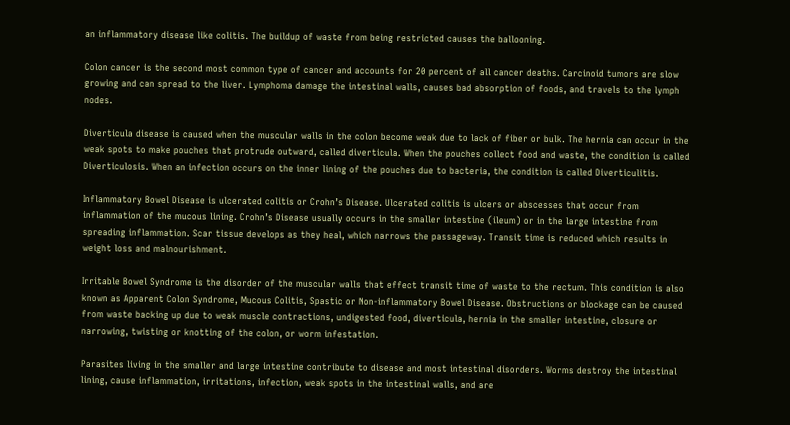an inflammatory disease like colitis. The buildup of waste from being restricted causes the ballooning.

Colon cancer is the second most common type of cancer and accounts for 20 percent of all cancer deaths. Carcinoid tumors are slow growing and can spread to the liver. Lymphoma damage the intestinal walls, causes bad absorption of foods, and travels to the lymph nodes.

Diverticula disease is caused when the muscular walls in the colon become weak due to lack of fiber or bulk. The hernia can occur in the weak spots to make pouches that protrude outward, called diverticula. When the pouches collect food and waste, the condition is called Diverticulosis. When an infection occurs on the inner lining of the pouches due to bacteria, the condition is called Diverticulitis.

Inflammatory Bowel Disease is ulcerated colitis or Crohn’s Disease. Ulcerated colitis is ulcers or abscesses that occur from inflammation of the mucous lining. Crohn’s Disease usually occurs in the smaller intestine (ileum) or in the large intestine from spreading inflammation. Scar tissue develops as they heal, which narrows the passageway. Transit time is reduced which results in weight loss and malnourishment.

Irritable Bowel Syndrome is the disorder of the muscular walls that effect transit time of waste to the rectum. This condition is also known as Apparent Colon Syndrome, Mucous Colitis, Spastic or Non-inflammatory Bowel Disease. Obstructions or blockage can be caused from waste backing up due to weak muscle contractions, undigested food, diverticula, hernia in the smaller intestine, closure or narrowing, twisting or knotting of the colon, or worm infestation.

Parasites living in the smaller and large intestine contribute to disease and most intestinal disorders. Worms destroy the intestinal lining, cause inflammation, irritations, infection, weak spots in the intestinal walls, and are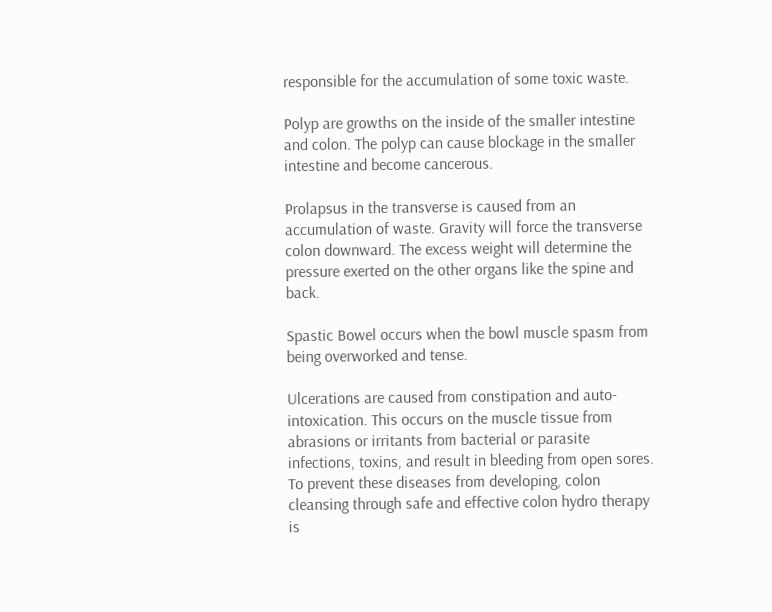responsible for the accumulation of some toxic waste.

Polyp are growths on the inside of the smaller intestine and colon. The polyp can cause blockage in the smaller intestine and become cancerous.

Prolapsus in the transverse is caused from an accumulation of waste. Gravity will force the transverse colon downward. The excess weight will determine the pressure exerted on the other organs like the spine and back.

Spastic Bowel occurs when the bowl muscle spasm from being overworked and tense.

Ulcerations are caused from constipation and auto-intoxication. This occurs on the muscle tissue from abrasions or irritants from bacterial or parasite infections, toxins, and result in bleeding from open sores.
To prevent these diseases from developing, colon cleansing through safe and effective colon hydro therapy is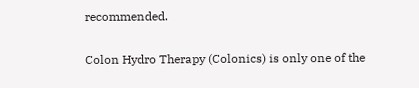recommended.

Colon Hydro Therapy (Colonics) is only one of the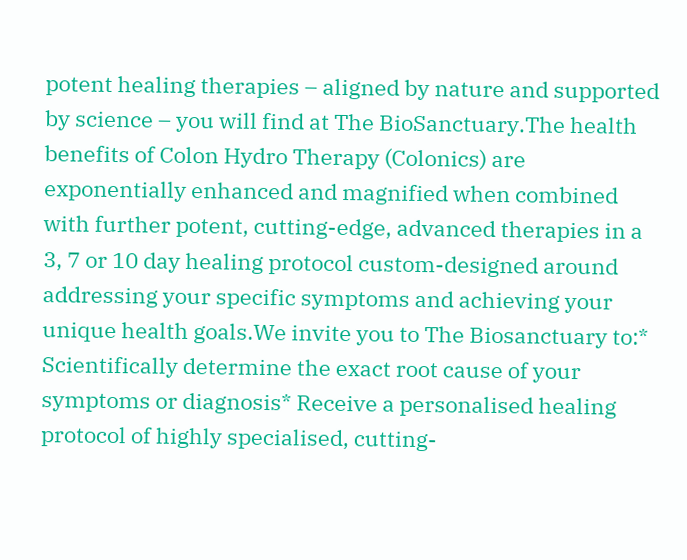potent healing therapies – aligned by nature and supported by science – you will find at The BioSanctuary.The health benefits of Colon Hydro Therapy (Colonics) are exponentially enhanced and magnified when combined with further potent, cutting-edge, advanced therapies in a 3, 7 or 10 day healing protocol custom-designed around addressing your specific symptoms and achieving your unique health goals.We invite you to The Biosanctuary to:* Scientifically determine the exact root cause of your symptoms or diagnosis* Receive a personalised healing protocol of highly specialised, cutting-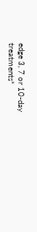edge 3, 7 or 10-day treatments*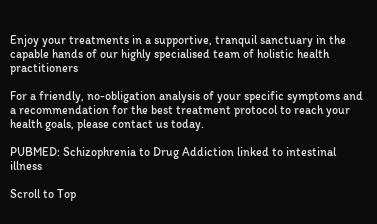Enjoy your treatments in a supportive, tranquil sanctuary in the capable hands of our highly specialised team of holistic health practitioners

For a friendly, no-obligation analysis of your specific symptoms and a recommendation for the best treatment protocol to reach your health goals, please contact us today.

PUBMED: Schizophrenia to Drug Addiction linked to intestinal illness

Scroll to Top